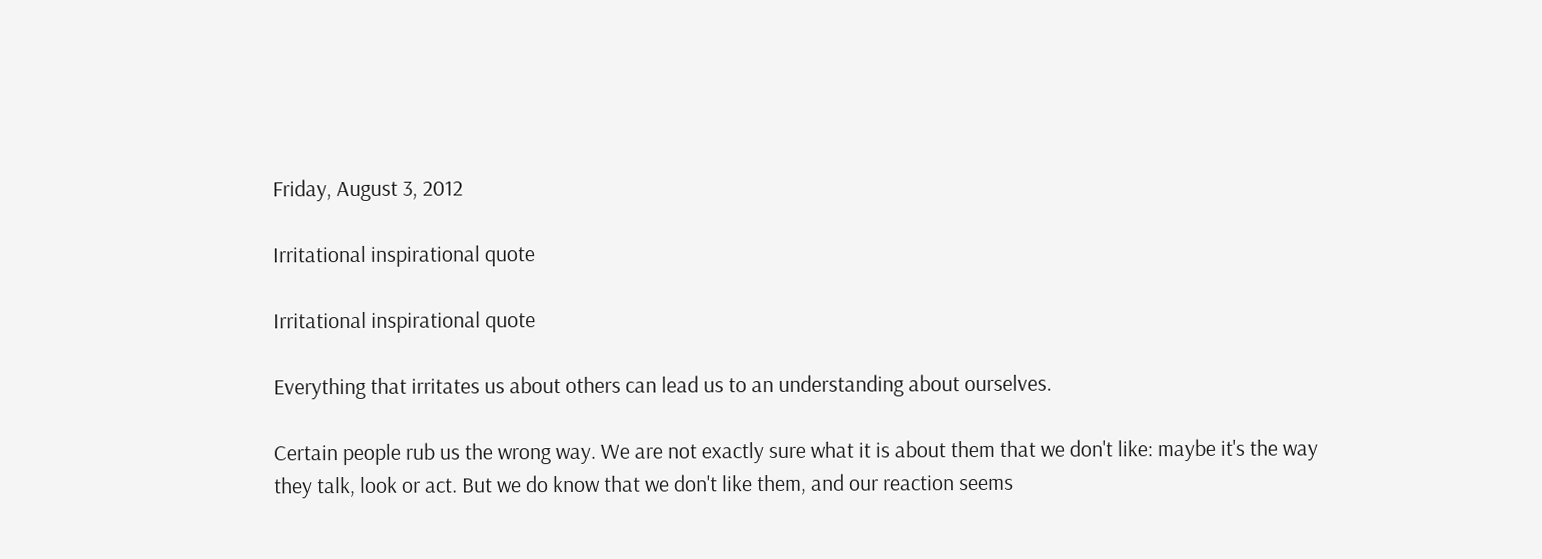Friday, August 3, 2012

Irritational inspirational quote

Irritational inspirational quote

Everything that irritates us about others can lead us to an understanding about ourselves.

Certain people rub us the wrong way. We are not exactly sure what it is about them that we don't like: maybe it's the way they talk, look or act. But we do know that we don't like them, and our reaction seems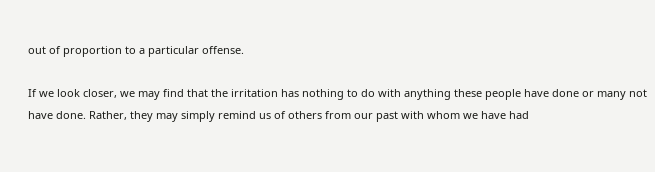out of proportion to a particular offense.

If we look closer, we may find that the irritation has nothing to do with anything these people have done or many not have done. Rather, they may simply remind us of others from our past with whom we have had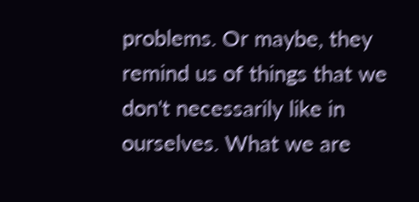problems. Or maybe, they remind us of things that we don't necessarily like in ourselves. What we are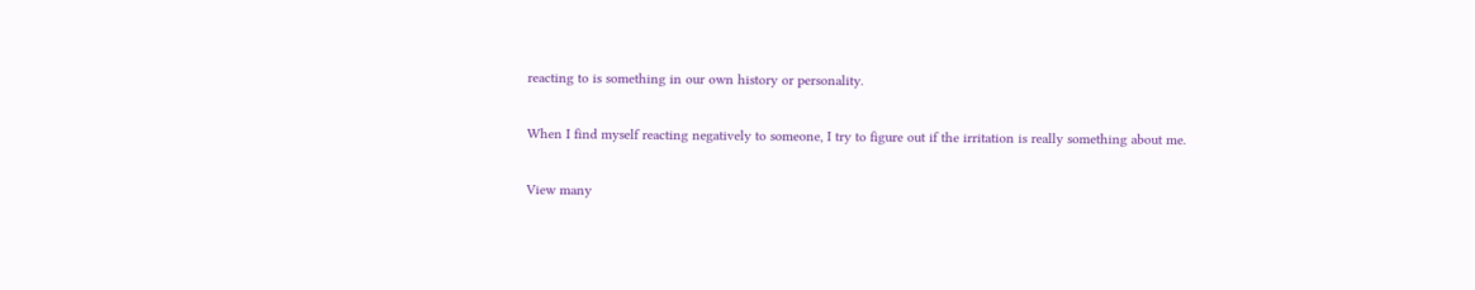reacting to is something in our own history or personality.

When I find myself reacting negatively to someone, I try to figure out if the irritation is really something about me.

View many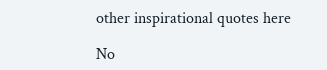other inspirational quotes here

No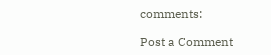comments:

Post a Comment